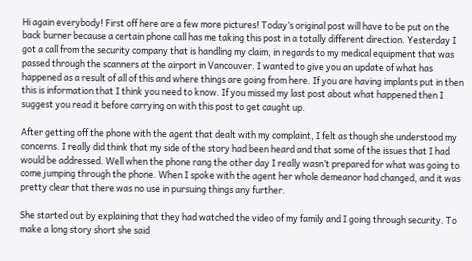Hi again everybody! First off here are a few more pictures! Today’s original post will have to be put on the back burner because a certain phone call has me taking this post in a totally different direction. Yesterday I got a call from the security company that is handling my claim, in regards to my medical equipment that was passed through the scanners at the airport in Vancouver. I wanted to give you an update of what has happened as a result of all of this and where things are going from here. If you are having implants put in then this is information that I think you need to know. If you missed my last post about what happened then I suggest you read it before carrying on with this post to get caught up.

After getting off the phone with the agent that dealt with my complaint, I felt as though she understood my concerns. I really did think that my side of the story had been heard and that some of the issues that I had would be addressed. Well when the phone rang the other day I really wasn’t prepared for what was going to come jumping through the phone. When I spoke with the agent her whole demeanor had changed, and it was pretty clear that there was no use in pursuing things any further.

She started out by explaining that they had watched the video of my family and I going through security. To make a long story short she said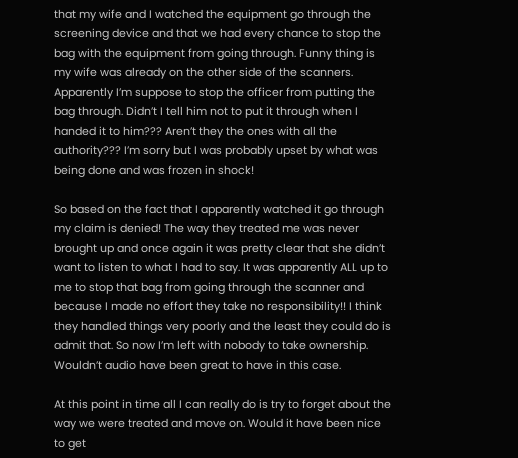that my wife and I watched the equipment go through the screening device and that we had every chance to stop the bag with the equipment from going through. Funny thing is my wife was already on the other side of the scanners. Apparently I’m suppose to stop the officer from putting the bag through. Didn’t I tell him not to put it through when I handed it to him??? Aren’t they the ones with all the authority??? I’m sorry but I was probably upset by what was being done and was frozen in shock!

So based on the fact that I apparently watched it go through my claim is denied! The way they treated me was never brought up and once again it was pretty clear that she didn’t want to listen to what I had to say. It was apparently ALL up to me to stop that bag from going through the scanner and because I made no effort they take no responsibility!! I think they handled things very poorly and the least they could do is admit that. So now I’m left with nobody to take ownership. Wouldn’t audio have been great to have in this case.

At this point in time all I can really do is try to forget about the way we were treated and move on. Would it have been nice to get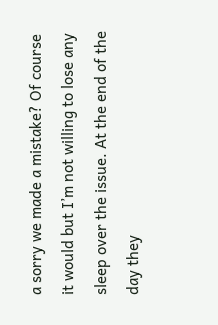a sorry we made a mistake? Of course it would but I’m not willing to lose any sleep over the issue. At the end of the day they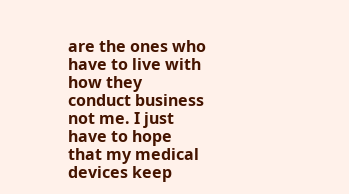are the ones who have to live with how they conduct business not me. I just have to hope that my medical devices keep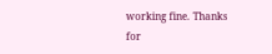working fine. Thanks for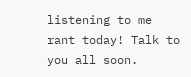listening to me rant today! Talk to you all soon.